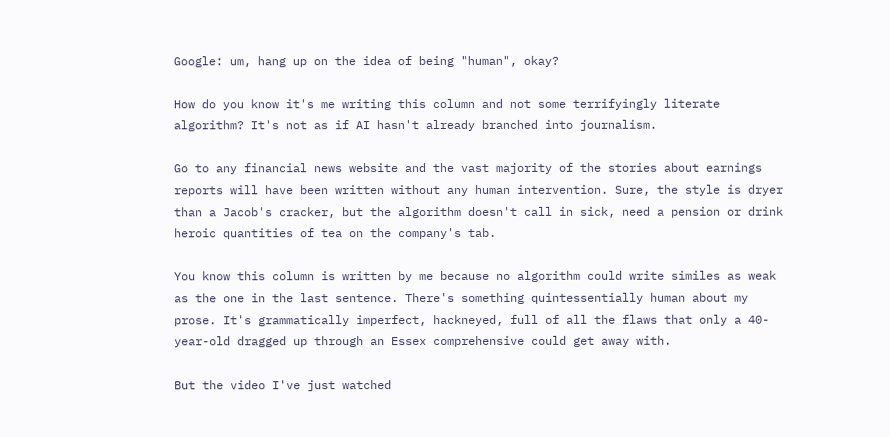Google: um, hang up on the idea of being "human", okay?

How do you know it's me writing this column and not some terrifyingly literate algorithm? It's not as if AI hasn't already branched into journalism.

Go to any financial news website and the vast majority of the stories about earnings reports will have been written without any human intervention. Sure, the style is dryer than a Jacob's cracker, but the algorithm doesn't call in sick, need a pension or drink heroic quantities of tea on the company's tab.

You know this column is written by me because no algorithm could write similes as weak as the one in the last sentence. There's something quintessentially human about my prose. It's grammatically imperfect, hackneyed, full of all the flaws that only a 40-year-old dragged up through an Essex comprehensive could get away with.

But the video I've just watched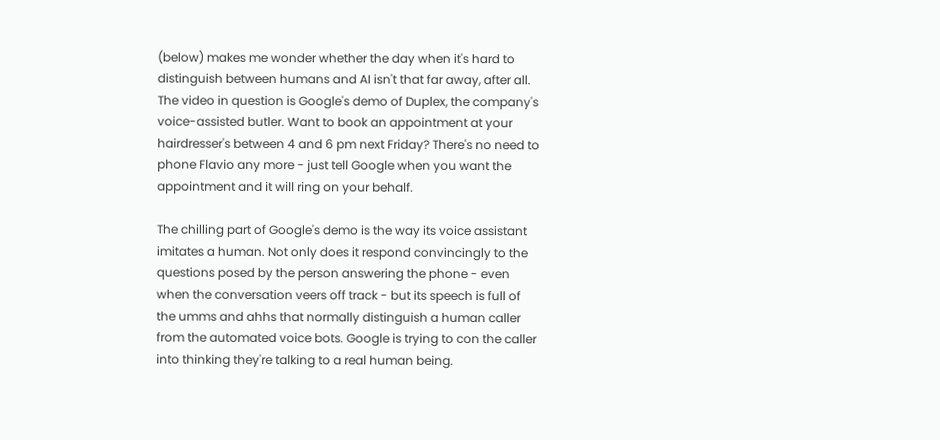(below) makes me wonder whether the day when it's hard to distinguish between humans and AI isn't that far away, after all. The video in question is Google's demo of Duplex, the company's voice-assisted butler. Want to book an appointment at your hairdresser's between 4 and 6 pm next Friday? There's no need to phone Flavio any more - just tell Google when you want the appointment and it will ring on your behalf.

The chilling part of Google's demo is the way its voice assistant imitates a human. Not only does it respond convincingly to the questions posed by the person answering the phone - even when the conversation veers off track - but its speech is full of the umms and ahhs that normally distinguish a human caller from the automated voice bots. Google is trying to con the caller into thinking they're talking to a real human being.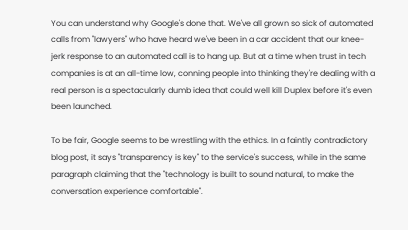You can understand why Google's done that. We've all grown so sick of automated calls from "lawyers" who have heard we've been in a car accident that our knee-jerk response to an automated call is to hang up. But at a time when trust in tech companies is at an all-time low, conning people into thinking they're dealing with a real person is a spectacularly dumb idea that could well kill Duplex before it's even been launched.

To be fair, Google seems to be wrestling with the ethics. In a faintly contradictory blog post, it says "transparency is key" to the service's success, while in the same paragraph claiming that the "technology is built to sound natural, to make the conversation experience comfortable".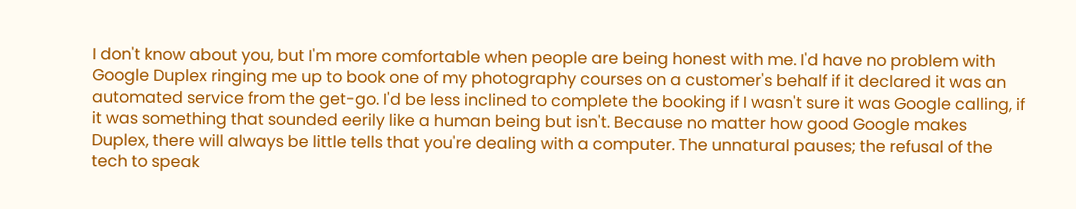I don't know about you, but I'm more comfortable when people are being honest with me. I'd have no problem with Google Duplex ringing me up to book one of my photography courses on a customer's behalf if it declared it was an automated service from the get-go. I'd be less inclined to complete the booking if I wasn't sure it was Google calling, if it was something that sounded eerily like a human being but isn't. Because no matter how good Google makes Duplex, there will always be little tells that you're dealing with a computer. The unnatural pauses; the refusal of the tech to speak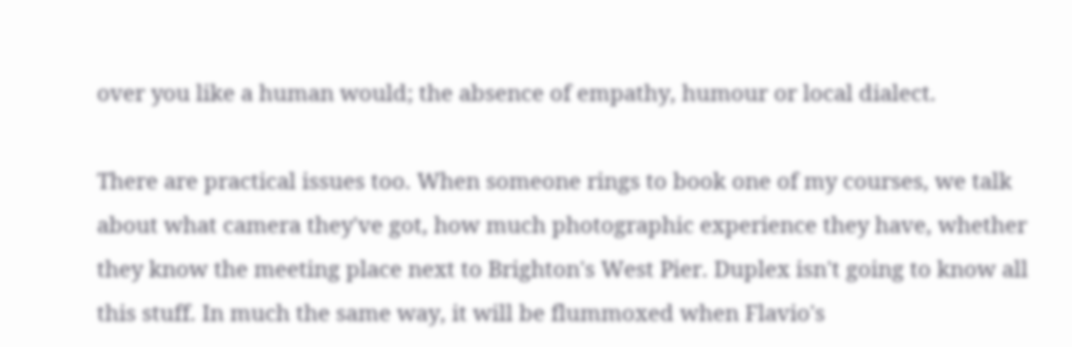over you like a human would; the absence of empathy, humour or local dialect.

There are practical issues too. When someone rings to book one of my courses, we talk about what camera they've got, how much photographic experience they have, whether they know the meeting place next to Brighton's West Pier. Duplex isn't going to know all this stuff. In much the same way, it will be flummoxed when Flavio's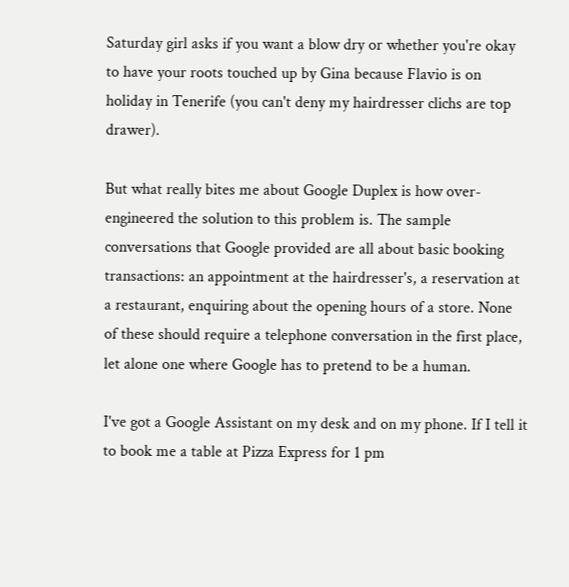Saturday girl asks if you want a blow dry or whether you're okay to have your roots touched up by Gina because Flavio is on holiday in Tenerife (you can't deny my hairdresser clichs are top drawer).

But what really bites me about Google Duplex is how over-engineered the solution to this problem is. The sample conversations that Google provided are all about basic booking transactions: an appointment at the hairdresser's, a reservation at a restaurant, enquiring about the opening hours of a store. None of these should require a telephone conversation in the first place, let alone one where Google has to pretend to be a human.

I've got a Google Assistant on my desk and on my phone. If I tell it to book me a table at Pizza Express for 1 pm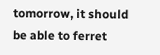tomorrow, it should be able to ferret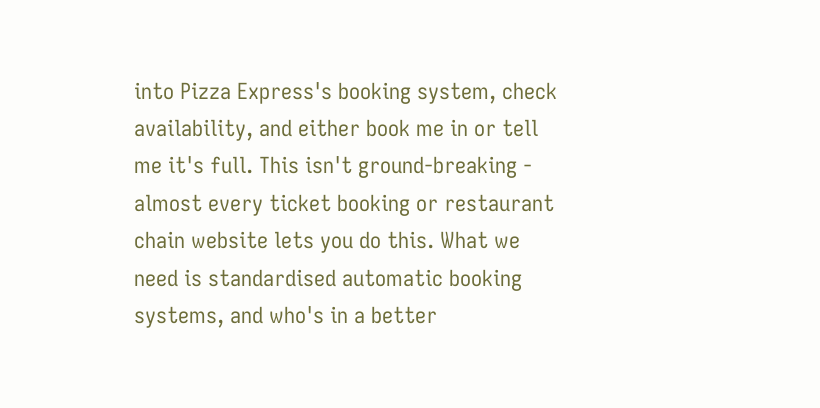into Pizza Express's booking system, check availability, and either book me in or tell me it's full. This isn't ground-breaking - almost every ticket booking or restaurant chain website lets you do this. What we need is standardised automatic booking systems, and who's in a better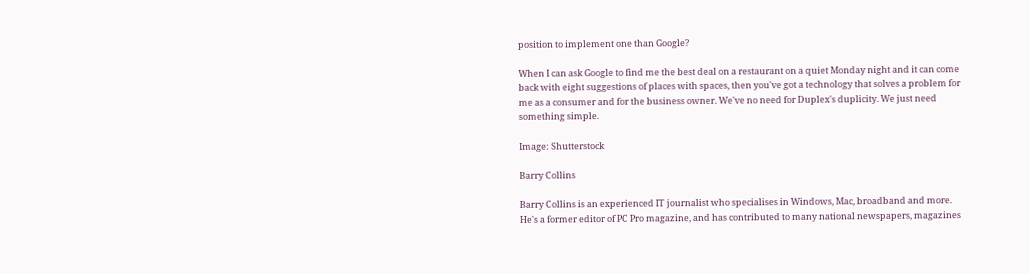position to implement one than Google?

When I can ask Google to find me the best deal on a restaurant on a quiet Monday night and it can come back with eight suggestions of places with spaces, then you've got a technology that solves a problem for me as a consumer and for the business owner. We've no need for Duplex's duplicity. We just need something simple.

Image: Shutterstock

Barry Collins

Barry Collins is an experienced IT journalist who specialises in Windows, Mac, broadband and more. He's a former editor of PC Pro magazine, and has contributed to many national newspapers, magazines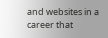and websites in a career that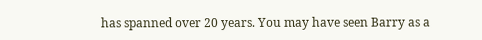has spanned over 20 years. You may have seen Barry as a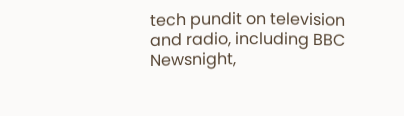tech pundit on television and radio, including BBC Newsnight,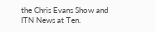the Chris Evans Show and ITN News at Ten.